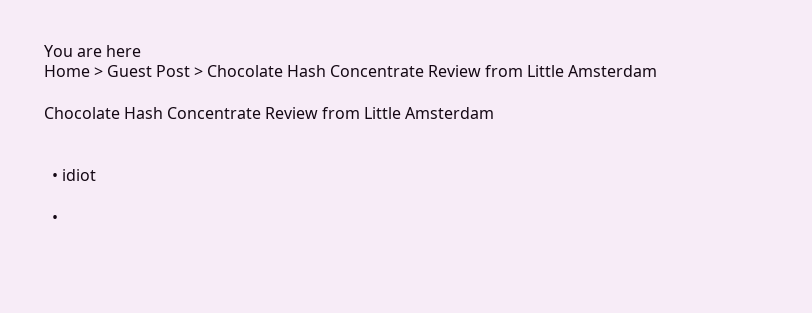You are here
Home > Guest Post > Chocolate Hash Concentrate Review from Little Amsterdam

Chocolate Hash Concentrate Review from Little Amsterdam


  • idiot

  •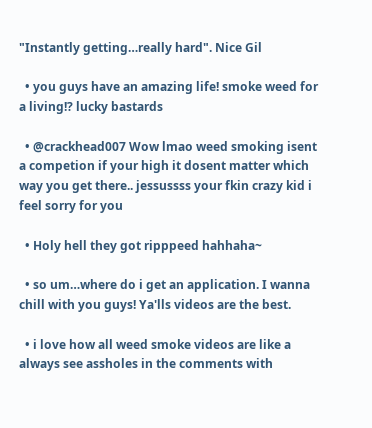"Instantly getting…really hard". Nice Gil

  • you guys have an amazing life! smoke weed for a living!? lucky bastards

  • @crackhead007 Wow lmao weed smoking isent a competion if your high it dosent matter which way you get there.. jessussss your fkin crazy kid i feel sorry for you

  • Holy hell they got ripppeed hahhaha~

  • so um…where do i get an application. I wanna chill with you guys! Ya'lls videos are the best.

  • i love how all weed smoke videos are like a always see assholes in the comments with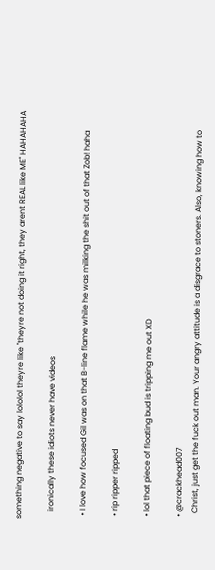something negative to say lololol theyre like "theyre not doing it right, they arent REAL like ME" HAHAHAHA

    ironically these idiots never have videos

  • I love how focused Gil was on that B-line flame while he was milking the shit out of that Zob! haha

  • rip ripper ripped

  • lol that piece of floating bud is tripping me out XD

  • @crackhead007
    Christ, just get the fuck out man. Your angry attitude is a disgrace to stoners. Also, knowing how to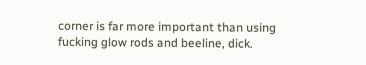corner is far more important than using fucking glow rods and beeline, dick.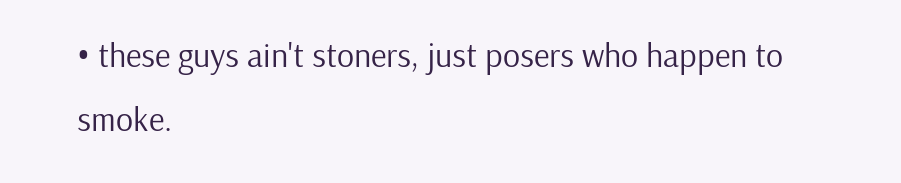• these guys ain't stoners, just posers who happen to smoke.